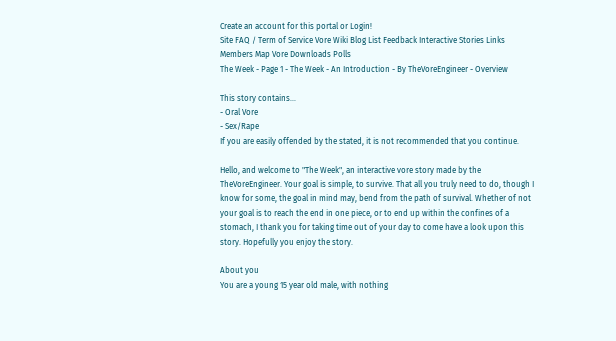Create an account for this portal or Login!
Site FAQ / Term of Service Vore Wiki Blog List Feedback Interactive Stories Links Members Map Vore Downloads Polls
The Week - Page 1 - The Week - An Introduction - By TheVoreEngineer - Overview

This story contains...
- Oral Vore
- Sex/Rape
If you are easily offended by the stated, it is not recommended that you continue.

Hello, and welcome to "The Week", an interactive vore story made by the TheVoreEngineer. Your goal is simple, to survive. That all you truly need to do, though I know for some, the goal in mind may, bend from the path of survival. Whether of not your goal is to reach the end in one piece, or to end up within the confines of a stomach, I thank you for taking time out of your day to come have a look upon this story. Hopefully you enjoy the story.

About you
You are a young 15 year old male, with nothing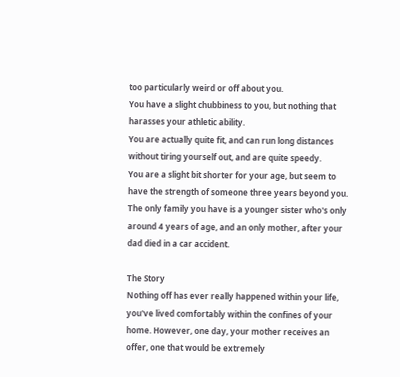too particularly weird or off about you.
You have a slight chubbiness to you, but nothing that harasses your athletic ability.
You are actually quite fit, and can run long distances without tiring yourself out, and are quite speedy.
You are a slight bit shorter for your age, but seem to have the strength of someone three years beyond you.
The only family you have is a younger sister who's only around 4 years of age, and an only mother, after your dad died in a car accident.

The Story
Nothing off has ever really happened within your life, you've lived comfortably within the confines of your home. However, one day, your mother receives an offer, one that would be extremely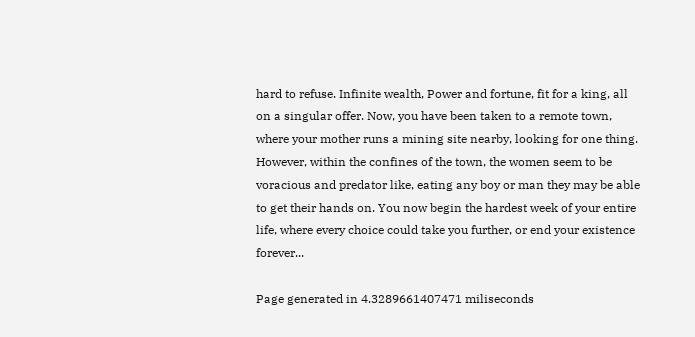hard to refuse. Infinite wealth, Power and fortune, fit for a king, all on a singular offer. Now, you have been taken to a remote town, where your mother runs a mining site nearby, looking for one thing. However, within the confines of the town, the women seem to be voracious and predator like, eating any boy or man they may be able to get their hands on. You now begin the hardest week of your entire life, where every choice could take you further, or end your existence forever...

Page generated in 4.3289661407471 miliseconds